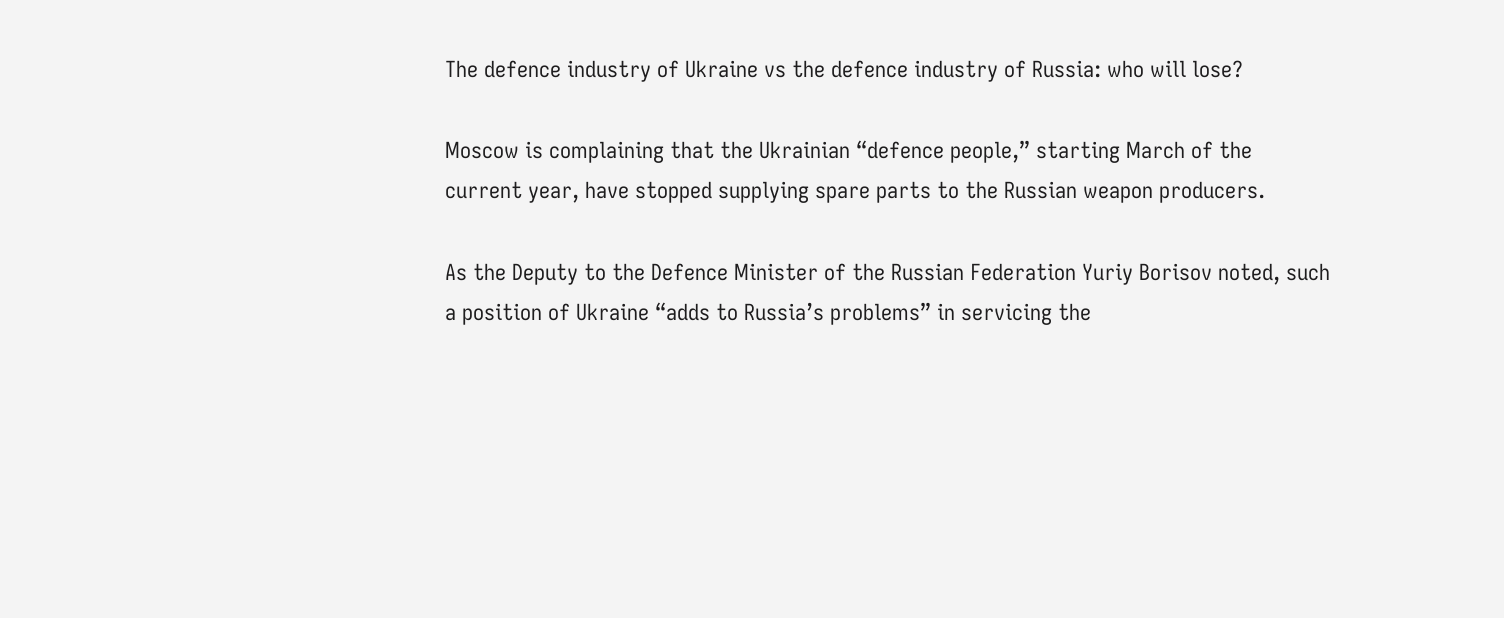The defence industry of Ukraine vs the defence industry of Russia: who will lose?

Moscow is complaining that the Ukrainian “defence people,” starting March of the current year, have stopped supplying spare parts to the Russian weapon producers.

As the Deputy to the Defence Minister of the Russian Federation Yuriy Borisov noted, such a position of Ukraine “adds to Russia’s problems” in servicing the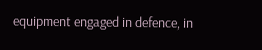equipment engaged in defence, in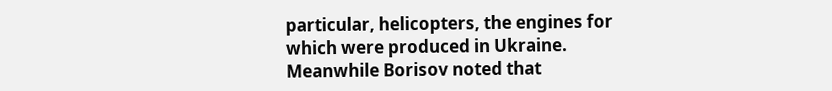particular, helicopters, the engines for which were produced in Ukraine. Meanwhile Borisov noted that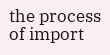the process of import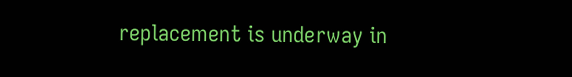replacement is underway in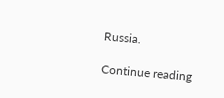Russia.

Continue reading